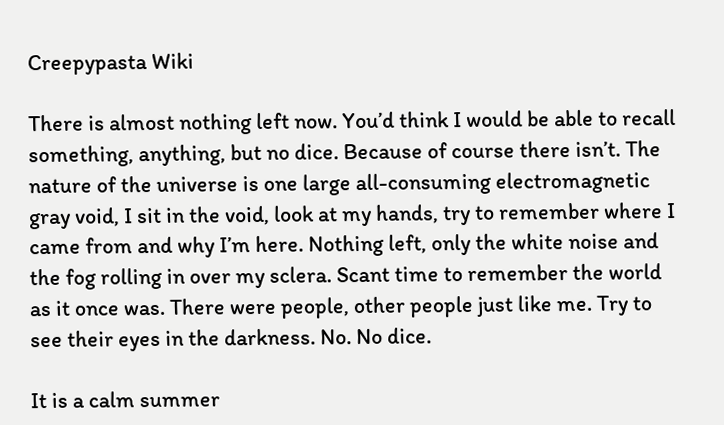Creepypasta Wiki

There is almost nothing left now. You’d think I would be able to recall something, anything, but no dice. Because of course there isn’t. The nature of the universe is one large all-consuming electromagnetic gray void, I sit in the void, look at my hands, try to remember where I came from and why I’m here. Nothing left, only the white noise and the fog rolling in over my sclera. Scant time to remember the world as it once was. There were people, other people just like me. Try to see their eyes in the darkness. No. No dice.

It is a calm summer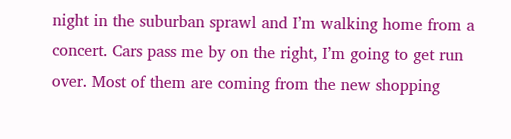night in the suburban sprawl and I’m walking home from a concert. Cars pass me by on the right, I’m going to get run over. Most of them are coming from the new shopping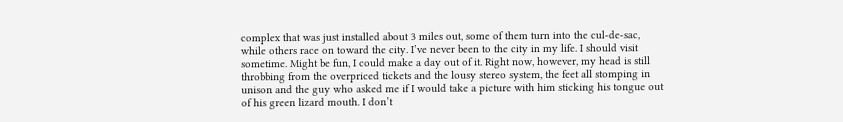complex that was just installed about 3 miles out, some of them turn into the cul-de-sac, while others race on toward the city. I’ve never been to the city in my life. I should visit sometime. Might be fun, I could make a day out of it. Right now, however, my head is still throbbing from the overpriced tickets and the lousy stereo system, the feet all stomping in unison and the guy who asked me if I would take a picture with him sticking his tongue out of his green lizard mouth. I don’t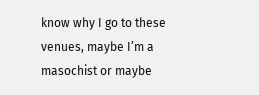know why I go to these venues, maybe I’m a masochist or maybe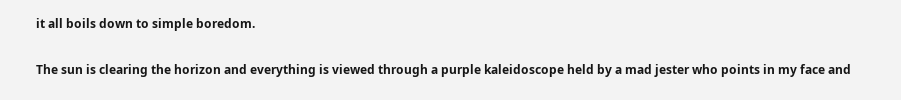it all boils down to simple boredom.

The sun is clearing the horizon and everything is viewed through a purple kaleidoscope held by a mad jester who points in my face and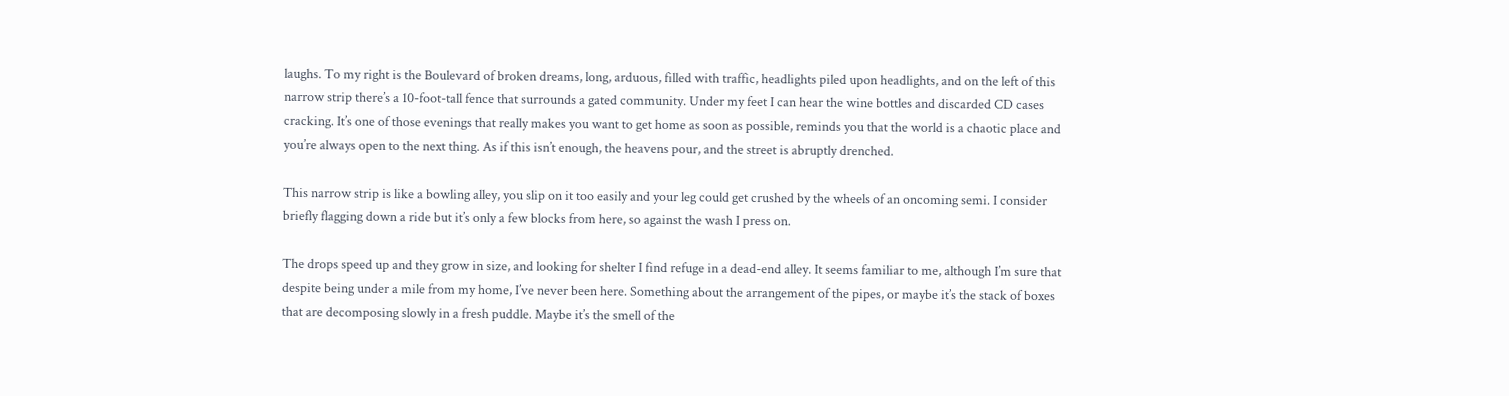laughs. To my right is the Boulevard of broken dreams, long, arduous, filled with traffic, headlights piled upon headlights, and on the left of this narrow strip there’s a 10-foot-tall fence that surrounds a gated community. Under my feet I can hear the wine bottles and discarded CD cases cracking. It’s one of those evenings that really makes you want to get home as soon as possible, reminds you that the world is a chaotic place and you’re always open to the next thing. As if this isn’t enough, the heavens pour, and the street is abruptly drenched.

This narrow strip is like a bowling alley, you slip on it too easily and your leg could get crushed by the wheels of an oncoming semi. I consider briefly flagging down a ride but it’s only a few blocks from here, so against the wash I press on.

The drops speed up and they grow in size, and looking for shelter I find refuge in a dead-end alley. It seems familiar to me, although I’m sure that despite being under a mile from my home, I’ve never been here. Something about the arrangement of the pipes, or maybe it’s the stack of boxes that are decomposing slowly in a fresh puddle. Maybe it’s the smell of the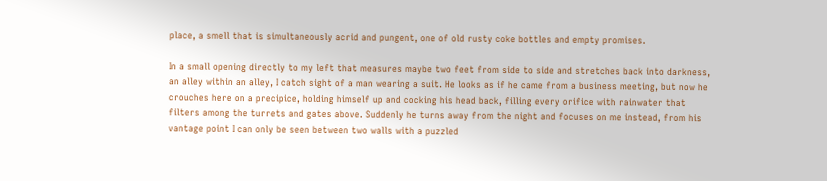place, a smell that is simultaneously acrid and pungent, one of old rusty coke bottles and empty promises.

In a small opening directly to my left that measures maybe two feet from side to side and stretches back into darkness, an alley within an alley, I catch sight of a man wearing a suit. He looks as if he came from a business meeting, but now he crouches here on a precipice, holding himself up and cocking his head back, filling every orifice with rainwater that filters among the turrets and gates above. Suddenly he turns away from the night and focuses on me instead, from his vantage point I can only be seen between two walls with a puzzled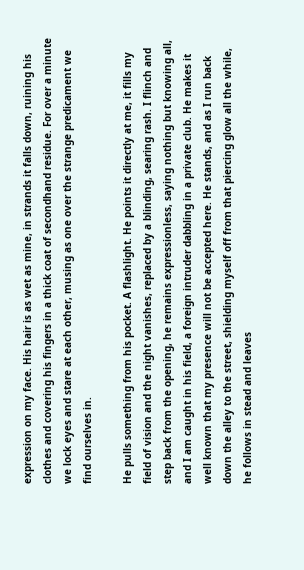expression on my face. His hair is as wet as mine, in strands it falls down, ruining his clothes and covering his fingers in a thick coat of secondhand residue. For over a minute we lock eyes and stare at each other, musing as one over the strange predicament we find ourselves in.

He pulls something from his pocket. A flashlight. He points it directly at me, it fills my field of vision and the night vanishes, replaced by a blinding, searing rash. I flinch and step back from the opening, he remains expressionless, saying nothing but knowing all, and I am caught in his field, a foreign intruder dabbling in a private club. He makes it well known that my presence will not be accepted here. He stands, and as I run back down the alley to the street, shielding myself off from that piercing glow all the while, he follows in stead and leaves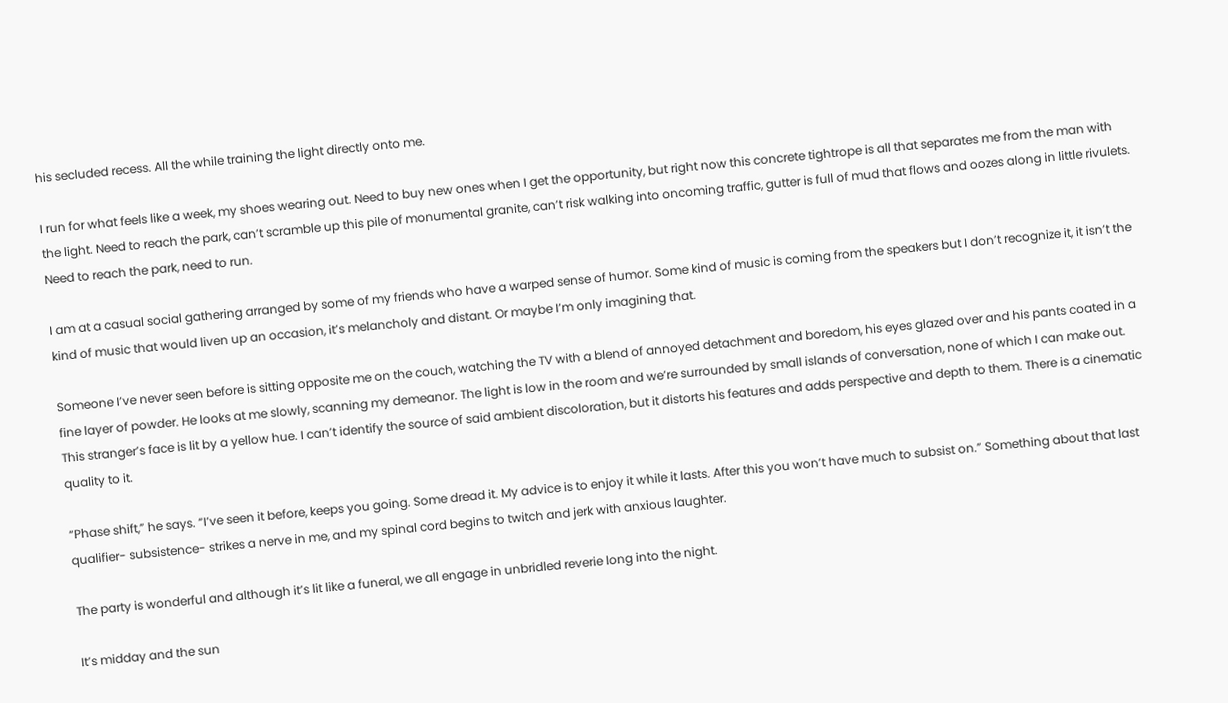his secluded recess. All the while training the light directly onto me.

I run for what feels like a week, my shoes wearing out. Need to buy new ones when I get the opportunity, but right now this concrete tightrope is all that separates me from the man with the light. Need to reach the park, can’t scramble up this pile of monumental granite, can’t risk walking into oncoming traffic, gutter is full of mud that flows and oozes along in little rivulets. Need to reach the park, need to run.

I am at a casual social gathering arranged by some of my friends who have a warped sense of humor. Some kind of music is coming from the speakers but I don’t recognize it, it isn’t the kind of music that would liven up an occasion, it’s melancholy and distant. Or maybe I’m only imagining that.

Someone I’ve never seen before is sitting opposite me on the couch, watching the TV with a blend of annoyed detachment and boredom, his eyes glazed over and his pants coated in a fine layer of powder. He looks at me slowly, scanning my demeanor. The light is low in the room and we’re surrounded by small islands of conversation, none of which I can make out. This stranger’s face is lit by a yellow hue. I can’t identify the source of said ambient discoloration, but it distorts his features and adds perspective and depth to them. There is a cinematic quality to it.

“Phase shift,” he says. “I’ve seen it before, keeps you going. Some dread it. My advice is to enjoy it while it lasts. After this you won’t have much to subsist on.” Something about that last qualifier- subsistence- strikes a nerve in me, and my spinal cord begins to twitch and jerk with anxious laughter.

The party is wonderful and although it’s lit like a funeral, we all engage in unbridled reverie long into the night.

It’s midday and the sun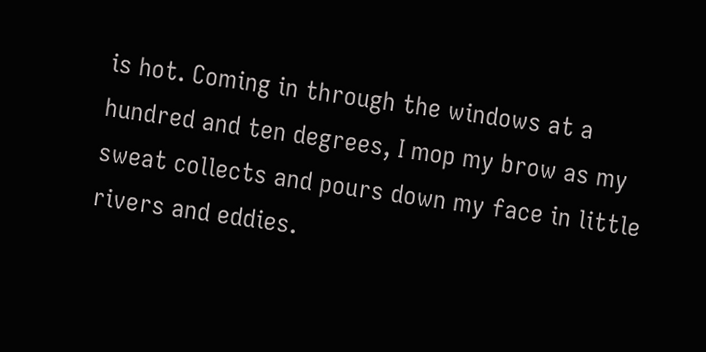is hot. Coming in through the windows at a hundred and ten degrees, I mop my brow as my sweat collects and pours down my face in little rivers and eddies.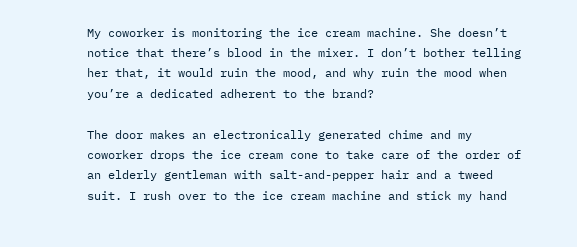My coworker is monitoring the ice cream machine. She doesn’t notice that there’s blood in the mixer. I don’t bother telling her that, it would ruin the mood, and why ruin the mood when you’re a dedicated adherent to the brand?

The door makes an electronically generated chime and my coworker drops the ice cream cone to take care of the order of an elderly gentleman with salt-and-pepper hair and a tweed suit. I rush over to the ice cream machine and stick my hand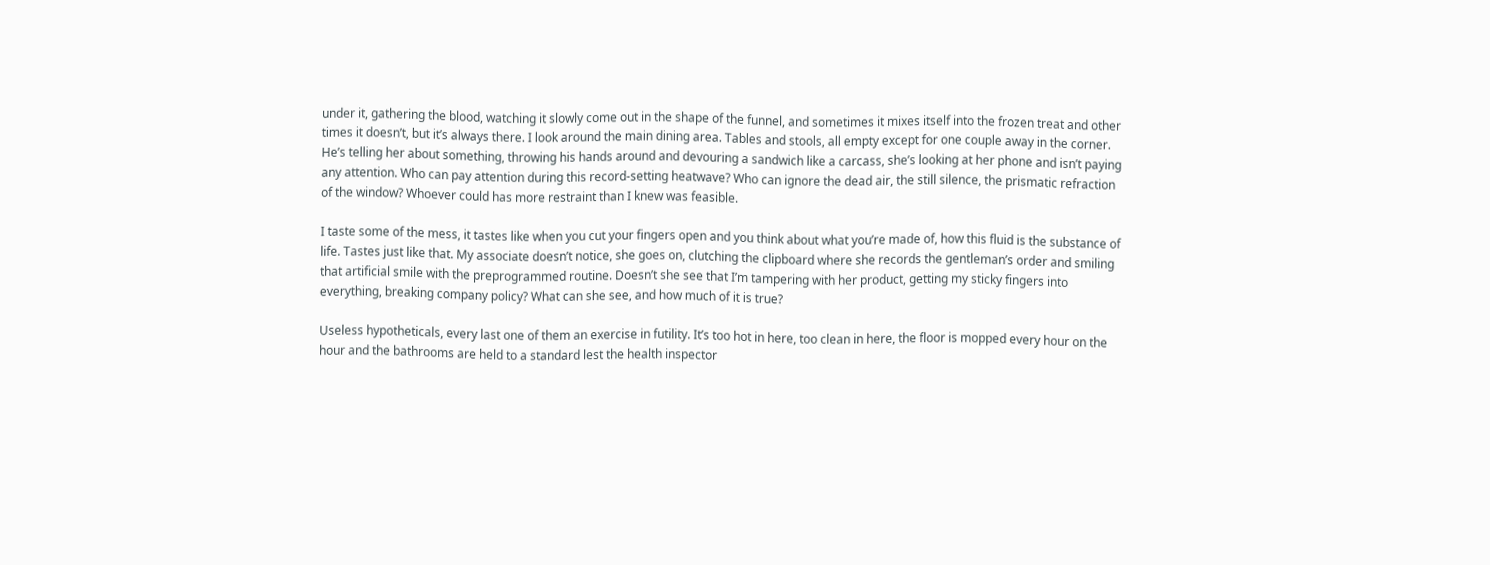under it, gathering the blood, watching it slowly come out in the shape of the funnel, and sometimes it mixes itself into the frozen treat and other times it doesn’t, but it’s always there. I look around the main dining area. Tables and stools, all empty except for one couple away in the corner. He’s telling her about something, throwing his hands around and devouring a sandwich like a carcass, she’s looking at her phone and isn’t paying any attention. Who can pay attention during this record-setting heatwave? Who can ignore the dead air, the still silence, the prismatic refraction of the window? Whoever could has more restraint than I knew was feasible.

I taste some of the mess, it tastes like when you cut your fingers open and you think about what you’re made of, how this fluid is the substance of life. Tastes just like that. My associate doesn’t notice, she goes on, clutching the clipboard where she records the gentleman’s order and smiling that artificial smile with the preprogrammed routine. Doesn’t she see that I’m tampering with her product, getting my sticky fingers into everything, breaking company policy? What can she see, and how much of it is true?

Useless hypotheticals, every last one of them an exercise in futility. It’s too hot in here, too clean in here, the floor is mopped every hour on the hour and the bathrooms are held to a standard lest the health inspector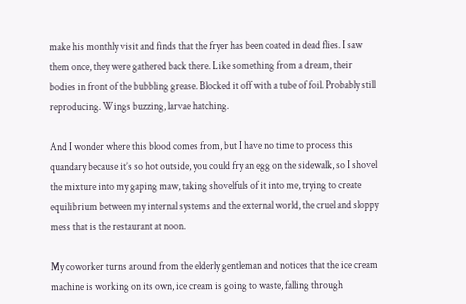make his monthly visit and finds that the fryer has been coated in dead flies. I saw them once, they were gathered back there. Like something from a dream, their bodies in front of the bubbling grease. Blocked it off with a tube of foil. Probably still reproducing. Wings buzzing, larvae hatching.

And I wonder where this blood comes from, but I have no time to process this quandary because it’s so hot outside, you could fry an egg on the sidewalk, so I shovel the mixture into my gaping maw, taking shovelfuls of it into me, trying to create equilibrium between my internal systems and the external world, the cruel and sloppy mess that is the restaurant at noon.

My coworker turns around from the elderly gentleman and notices that the ice cream machine is working on its own, ice cream is going to waste, falling through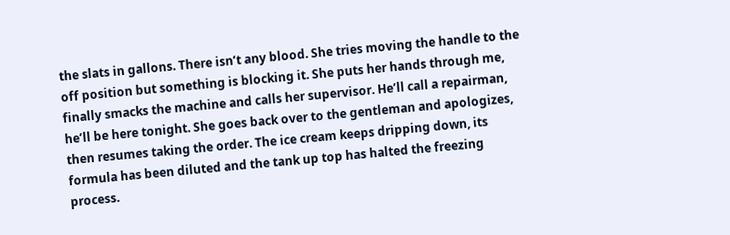the slats in gallons. There isn’t any blood. She tries moving the handle to the off position but something is blocking it. She puts her hands through me, finally smacks the machine and calls her supervisor. He’ll call a repairman, he’ll be here tonight. She goes back over to the gentleman and apologizes, then resumes taking the order. The ice cream keeps dripping down, its formula has been diluted and the tank up top has halted the freezing process.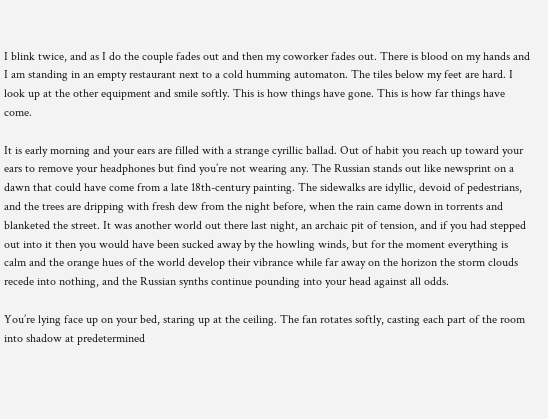I blink twice, and as I do the couple fades out and then my coworker fades out. There is blood on my hands and I am standing in an empty restaurant next to a cold humming automaton. The tiles below my feet are hard. I look up at the other equipment and smile softly. This is how things have gone. This is how far things have come.

It is early morning and your ears are filled with a strange cyrillic ballad. Out of habit you reach up toward your ears to remove your headphones but find you’re not wearing any. The Russian stands out like newsprint on a dawn that could have come from a late 18th-century painting. The sidewalks are idyllic, devoid of pedestrians, and the trees are dripping with fresh dew from the night before, when the rain came down in torrents and blanketed the street. It was another world out there last night, an archaic pit of tension, and if you had stepped out into it then you would have been sucked away by the howling winds, but for the moment everything is calm and the orange hues of the world develop their vibrance while far away on the horizon the storm clouds recede into nothing, and the Russian synths continue pounding into your head against all odds.

You’re lying face up on your bed, staring up at the ceiling. The fan rotates softly, casting each part of the room into shadow at predetermined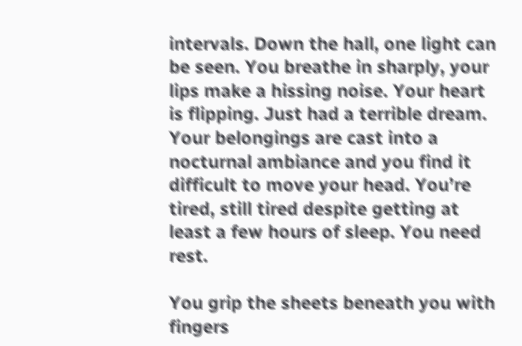intervals. Down the hall, one light can be seen. You breathe in sharply, your lips make a hissing noise. Your heart is flipping. Just had a terrible dream. Your belongings are cast into a nocturnal ambiance and you find it difficult to move your head. You’re tired, still tired despite getting at least a few hours of sleep. You need rest.

You grip the sheets beneath you with fingers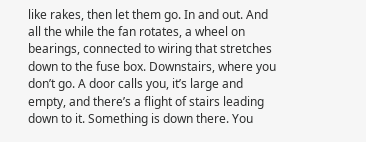like rakes, then let them go. In and out. And all the while the fan rotates, a wheel on bearings, connected to wiring that stretches down to the fuse box. Downstairs, where you don’t go. A door calls you, it’s large and empty, and there’s a flight of stairs leading down to it. Something is down there. You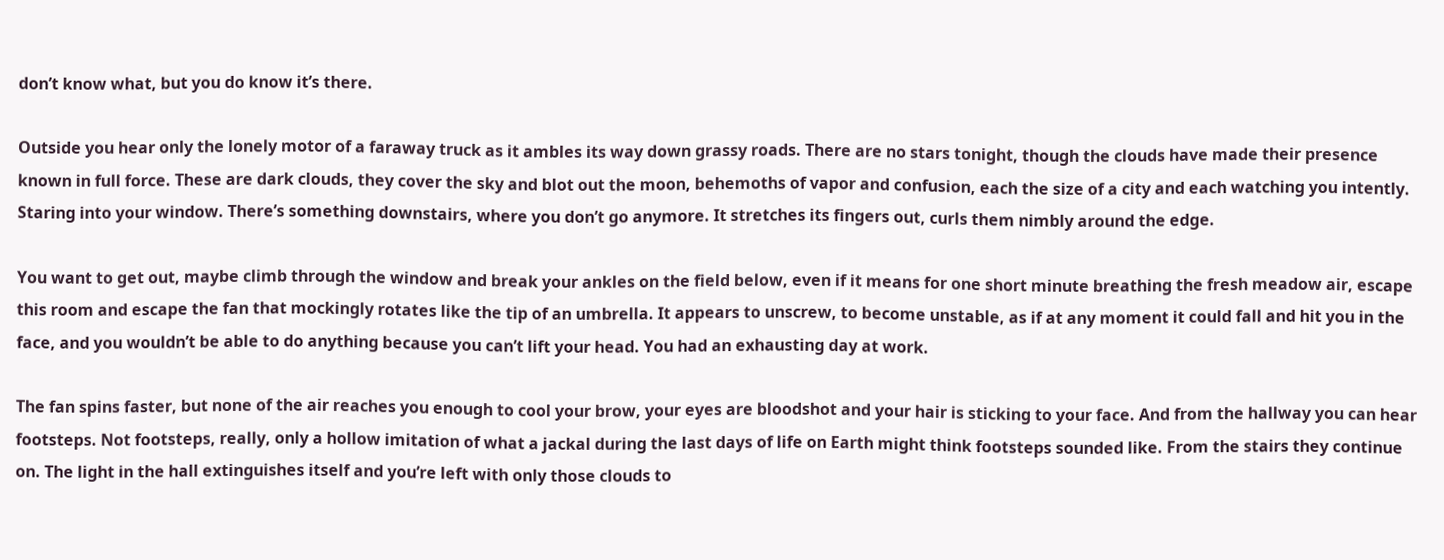don’t know what, but you do know it’s there.

Outside you hear only the lonely motor of a faraway truck as it ambles its way down grassy roads. There are no stars tonight, though the clouds have made their presence known in full force. These are dark clouds, they cover the sky and blot out the moon, behemoths of vapor and confusion, each the size of a city and each watching you intently. Staring into your window. There’s something downstairs, where you don’t go anymore. It stretches its fingers out, curls them nimbly around the edge.

You want to get out, maybe climb through the window and break your ankles on the field below, even if it means for one short minute breathing the fresh meadow air, escape this room and escape the fan that mockingly rotates like the tip of an umbrella. It appears to unscrew, to become unstable, as if at any moment it could fall and hit you in the face, and you wouldn’t be able to do anything because you can’t lift your head. You had an exhausting day at work.

The fan spins faster, but none of the air reaches you enough to cool your brow, your eyes are bloodshot and your hair is sticking to your face. And from the hallway you can hear footsteps. Not footsteps, really, only a hollow imitation of what a jackal during the last days of life on Earth might think footsteps sounded like. From the stairs they continue on. The light in the hall extinguishes itself and you’re left with only those clouds to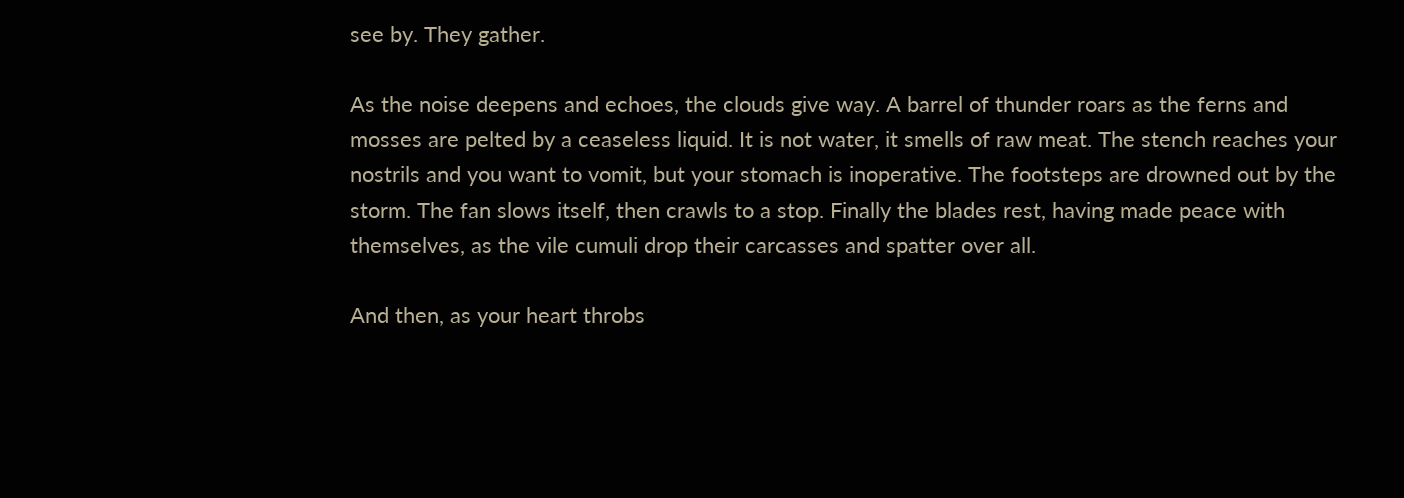see by. They gather.

As the noise deepens and echoes, the clouds give way. A barrel of thunder roars as the ferns and mosses are pelted by a ceaseless liquid. It is not water, it smells of raw meat. The stench reaches your nostrils and you want to vomit, but your stomach is inoperative. The footsteps are drowned out by the storm. The fan slows itself, then crawls to a stop. Finally the blades rest, having made peace with themselves, as the vile cumuli drop their carcasses and spatter over all.

And then, as your heart throbs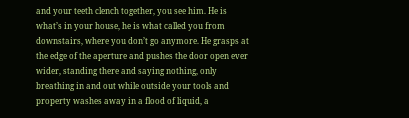and your teeth clench together, you see him. He is what’s in your house, he is what called you from downstairs, where you don’t go anymore. He grasps at the edge of the aperture and pushes the door open ever wider, standing there and saying nothing, only breathing in and out while outside your tools and property washes away in a flood of liquid, a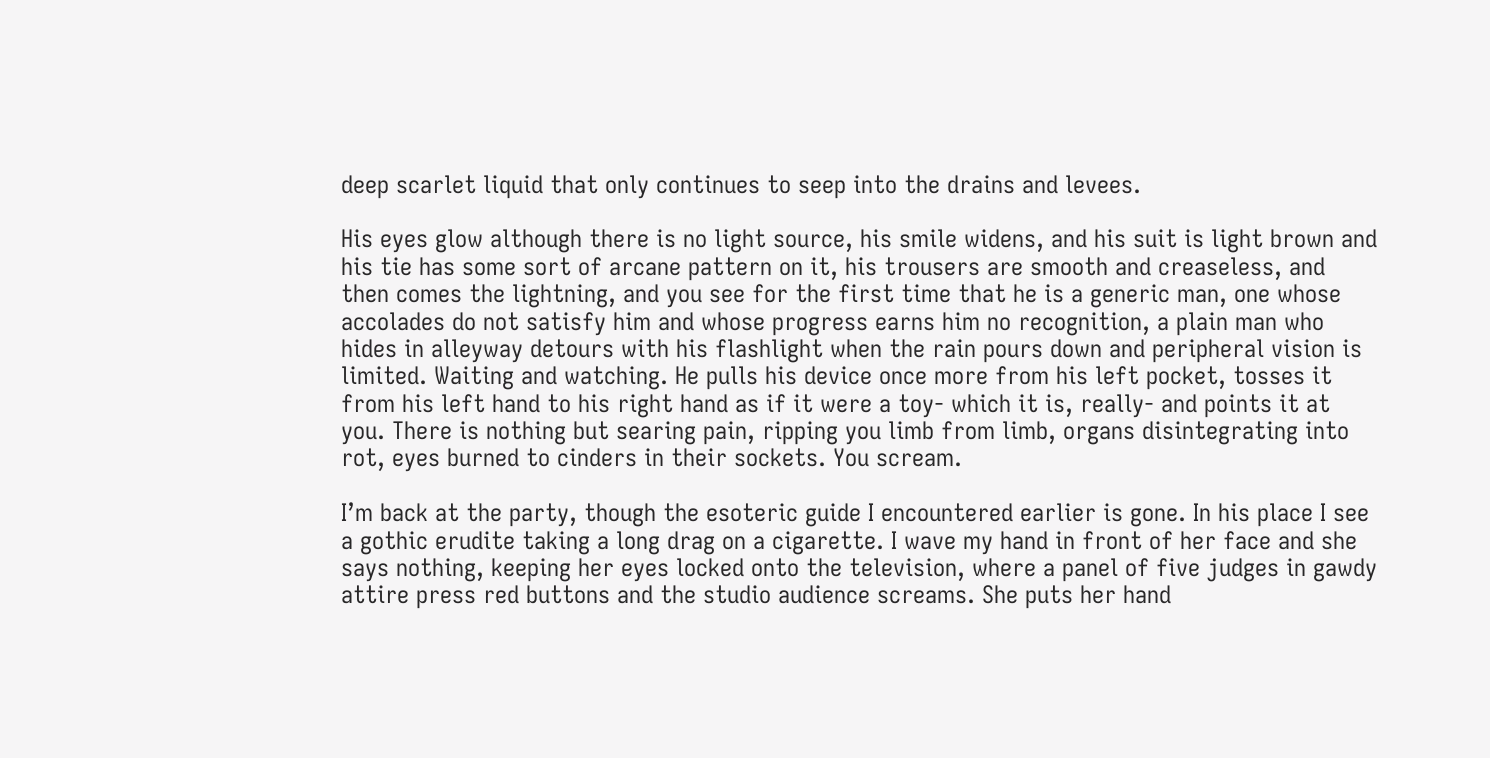deep scarlet liquid that only continues to seep into the drains and levees.

His eyes glow although there is no light source, his smile widens, and his suit is light brown and his tie has some sort of arcane pattern on it, his trousers are smooth and creaseless, and then comes the lightning, and you see for the first time that he is a generic man, one whose accolades do not satisfy him and whose progress earns him no recognition, a plain man who hides in alleyway detours with his flashlight when the rain pours down and peripheral vision is limited. Waiting and watching. He pulls his device once more from his left pocket, tosses it from his left hand to his right hand as if it were a toy- which it is, really- and points it at you. There is nothing but searing pain, ripping you limb from limb, organs disintegrating into rot, eyes burned to cinders in their sockets. You scream.

I’m back at the party, though the esoteric guide I encountered earlier is gone. In his place I see a gothic erudite taking a long drag on a cigarette. I wave my hand in front of her face and she says nothing, keeping her eyes locked onto the television, where a panel of five judges in gawdy attire press red buttons and the studio audience screams. She puts her hand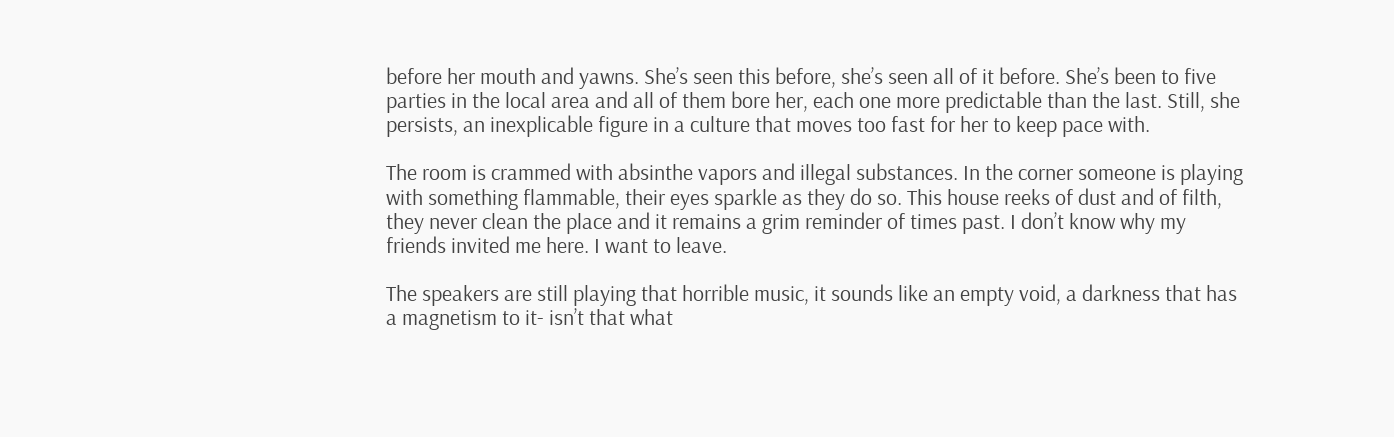before her mouth and yawns. She’s seen this before, she’s seen all of it before. She’s been to five parties in the local area and all of them bore her, each one more predictable than the last. Still, she persists, an inexplicable figure in a culture that moves too fast for her to keep pace with.

The room is crammed with absinthe vapors and illegal substances. In the corner someone is playing with something flammable, their eyes sparkle as they do so. This house reeks of dust and of filth, they never clean the place and it remains a grim reminder of times past. I don’t know why my friends invited me here. I want to leave.

The speakers are still playing that horrible music, it sounds like an empty void, a darkness that has a magnetism to it- isn’t that what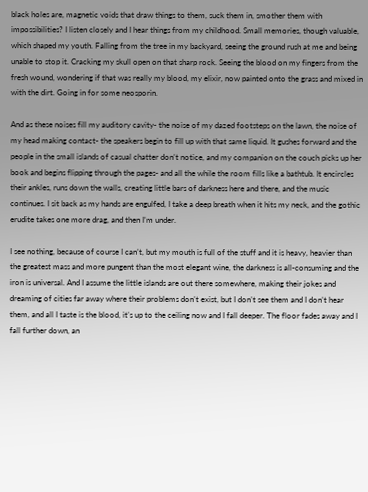black holes are, magnetic voids that draw things to them, suck them in, smother them with impossibilities? I listen closely and I hear things from my childhood. Small memories, though valuable, which shaped my youth. Falling from the tree in my backyard, seeing the ground rush at me and being unable to stop it. Cracking my skull open on that sharp rock. Seeing the blood on my fingers from the fresh wound, wondering if that was really my blood, my elixir, now painted onto the grass and mixed in with the dirt. Going in for some neosporin.

And as these noises fill my auditory cavity- the noise of my dazed footsteps on the lawn, the noise of my head making contact- the speakers begin to fill up with that same liquid. It gushes forward and the people in the small islands of casual chatter don’t notice, and my companion on the couch picks up her book and begins flipping through the pages- and all the while the room fills like a bathtub. It encircles their ankles, runs down the walls, creating little bars of darkness here and there, and the music continues. I sit back as my hands are engulfed, I take a deep breath when it hits my neck, and the gothic erudite takes one more drag, and then I’m under.

I see nothing, because of course I can’t, but my mouth is full of the stuff and it is heavy, heavier than  the greatest mass and more pungent than the most elegant wine, the darkness is all-consuming and the iron is universal. And I assume the little islands are out there somewhere, making their jokes and dreaming of cities far away where their problems don’t exist, but I don’t see them and I don’t hear them, and all I taste is the blood, it’s up to the ceiling now and I fall deeper. The floor fades away and I fall further down, an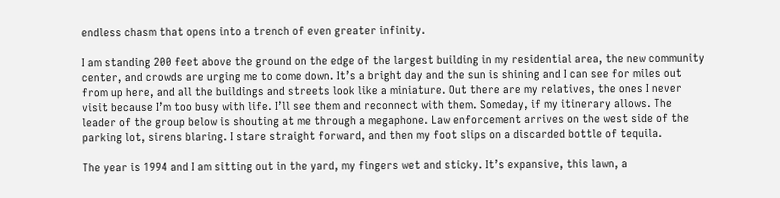endless chasm that opens into a trench of even greater infinity.

I am standing 200 feet above the ground on the edge of the largest building in my residential area, the new community center, and crowds are urging me to come down. It’s a bright day and the sun is shining and I can see for miles out  from up here, and all the buildings and streets look like a miniature. Out there are my relatives, the ones I never visit because I’m too busy with life. I’ll see them and reconnect with them. Someday, if my itinerary allows. The leader of the group below is shouting at me through a megaphone. Law enforcement arrives on the west side of the parking lot, sirens blaring. I stare straight forward, and then my foot slips on a discarded bottle of tequila.

The year is 1994 and I am sitting out in the yard, my fingers wet and sticky. It’s expansive, this lawn, a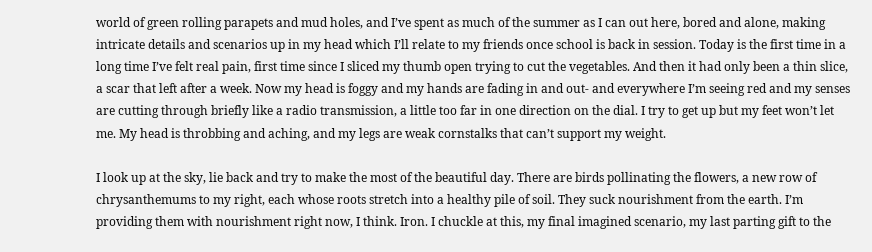world of green rolling parapets and mud holes, and I’ve spent as much of the summer as I can out here, bored and alone, making intricate details and scenarios up in my head which I’ll relate to my friends once school is back in session. Today is the first time in a long time I’ve felt real pain, first time since I sliced my thumb open trying to cut the vegetables. And then it had only been a thin slice, a scar that left after a week. Now my head is foggy and my hands are fading in and out- and everywhere I’m seeing red and my senses are cutting through briefly like a radio transmission, a little too far in one direction on the dial. I try to get up but my feet won’t let me. My head is throbbing and aching, and my legs are weak cornstalks that can’t support my weight.

I look up at the sky, lie back and try to make the most of the beautiful day. There are birds pollinating the flowers, a new row of chrysanthemums to my right, each whose roots stretch into a healthy pile of soil. They suck nourishment from the earth. I’m providing them with nourishment right now, I think. Iron. I chuckle at this, my final imagined scenario, my last parting gift to the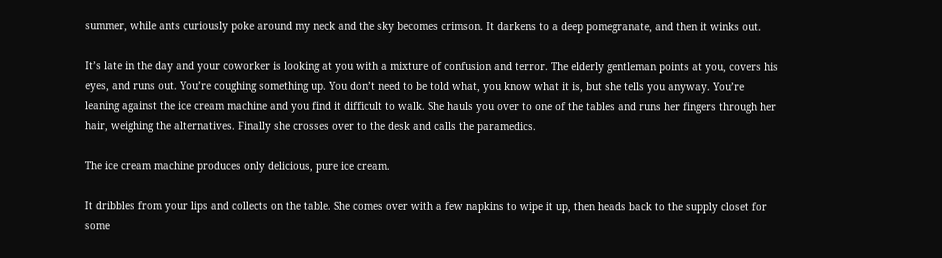summer, while ants curiously poke around my neck and the sky becomes crimson. It darkens to a deep pomegranate, and then it winks out.

It’s late in the day and your coworker is looking at you with a mixture of confusion and terror. The elderly gentleman points at you, covers his eyes, and runs out. You’re coughing something up. You don’t need to be told what, you know what it is, but she tells you anyway. You’re leaning against the ice cream machine and you find it difficult to walk. She hauls you over to one of the tables and runs her fingers through her hair, weighing the alternatives. Finally she crosses over to the desk and calls the paramedics.

The ice cream machine produces only delicious, pure ice cream.

It dribbles from your lips and collects on the table. She comes over with a few napkins to wipe it up, then heads back to the supply closet for some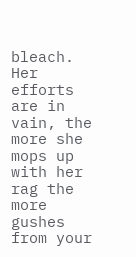bleach. Her efforts are in vain, the more she mops up with her rag the more gushes from your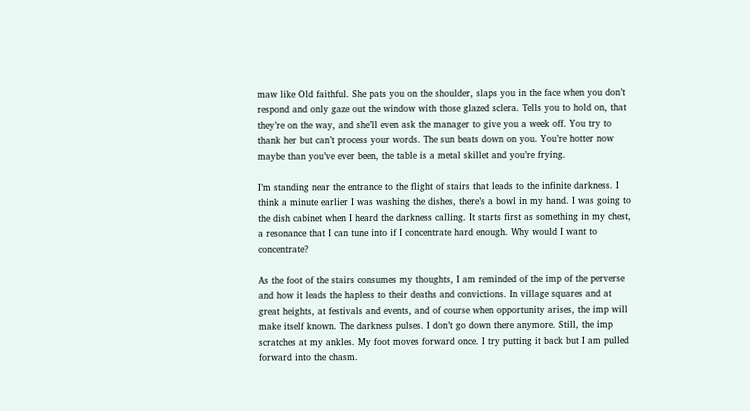maw like Old faithful. She pats you on the shoulder, slaps you in the face when you don’t respond and only gaze out the window with those glazed sclera. Tells you to hold on, that they’re on the way, and she’ll even ask the manager to give you a week off. You try to thank her but can’t process your words. The sun beats down on you. You’re hotter now maybe than you’ve ever been, the table is a metal skillet and you’re frying.

I’m standing near the entrance to the flight of stairs that leads to the infinite darkness. I think a minute earlier I was washing the dishes, there’s a bowl in my hand. I was going to the dish cabinet when I heard the darkness calling. It starts first as something in my chest, a resonance that I can tune into if I concentrate hard enough. Why would I want to concentrate?

As the foot of the stairs consumes my thoughts, I am reminded of the imp of the perverse and how it leads the hapless to their deaths and convictions. In village squares and at great heights, at festivals and events, and of course when opportunity arises, the imp will make itself known. The darkness pulses. I don’t go down there anymore. Still, the imp scratches at my ankles. My foot moves forward once. I try putting it back but I am pulled forward into the chasm.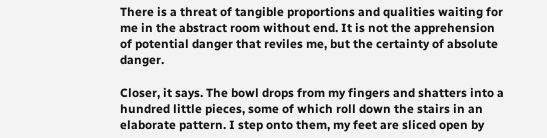There is a threat of tangible proportions and qualities waiting for me in the abstract room without end. It is not the apprehension of potential danger that reviles me, but the certainty of absolute danger.

Closer, it says. The bowl drops from my fingers and shatters into a hundred little pieces, some of which roll down the stairs in an elaborate pattern. I step onto them, my feet are sliced open by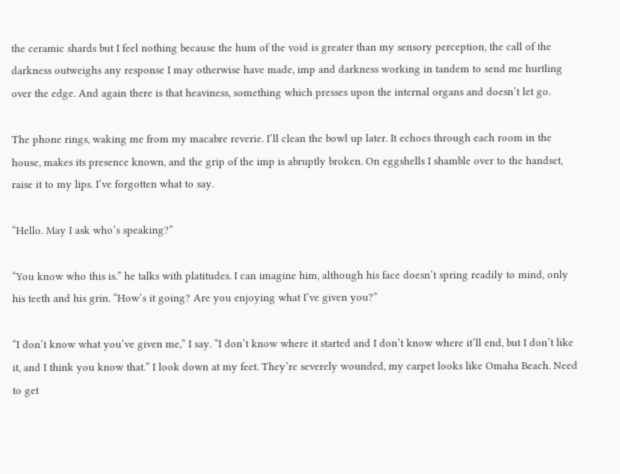the ceramic shards but I feel nothing because the hum of the void is greater than my sensory perception, the call of the darkness outweighs any response I may otherwise have made, imp and darkness working in tandem to send me hurtling over the edge. And again there is that heaviness, something which presses upon the internal organs and doesn’t let go.

The phone rings, waking me from my macabre reverie. I’ll clean the bowl up later. It echoes through each room in the house, makes its presence known, and the grip of the imp is abruptly broken. On eggshells I shamble over to the handset, raise it to my lips. I’ve forgotten what to say.

“Hello. May I ask who’s speaking?”

“You know who this is.” he talks with platitudes. I can imagine him, although his face doesn’t spring readily to mind, only his teeth and his grin. “How’s it going? Are you enjoying what I’ve given you?”

“I don’t know what you’ve given me,” I say. “I don’t know where it started and I don’t know where it’ll end, but I don’t like it, and I think you know that.” I look down at my feet. They’re severely wounded, my carpet looks like Omaha Beach. Need to get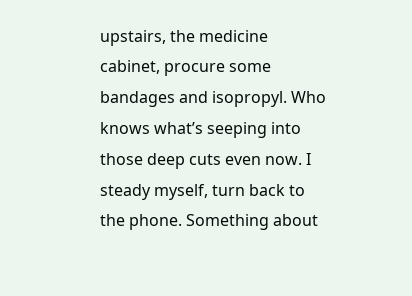upstairs, the medicine cabinet, procure some bandages and isopropyl. Who knows what’s seeping into those deep cuts even now. I steady myself, turn back to the phone. Something about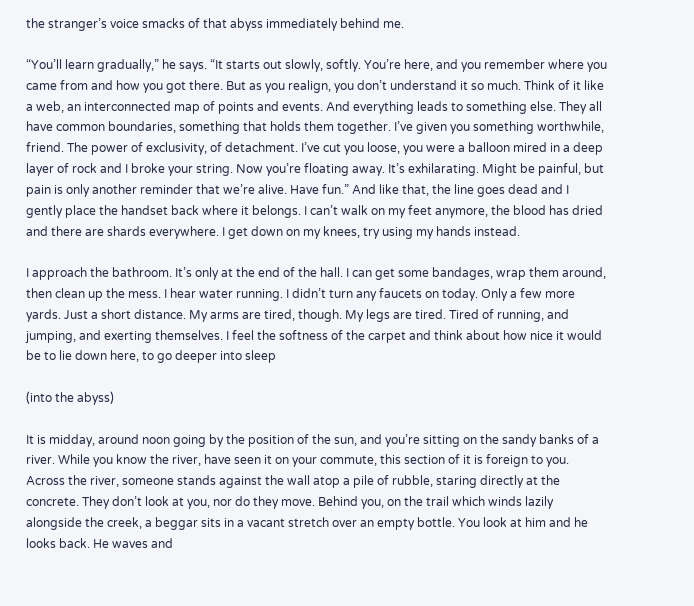the stranger’s voice smacks of that abyss immediately behind me.

“You’ll learn gradually,” he says. “It starts out slowly, softly. You’re here, and you remember where you came from and how you got there. But as you realign, you don’t understand it so much. Think of it like a web, an interconnected map of points and events. And everything leads to something else. They all have common boundaries, something that holds them together. I’ve given you something worthwhile, friend. The power of exclusivity, of detachment. I’ve cut you loose, you were a balloon mired in a deep layer of rock and I broke your string. Now you’re floating away. It’s exhilarating. Might be painful, but pain is only another reminder that we’re alive. Have fun.” And like that, the line goes dead and I gently place the handset back where it belongs. I can’t walk on my feet anymore, the blood has dried and there are shards everywhere. I get down on my knees, try using my hands instead.

I approach the bathroom. It’s only at the end of the hall. I can get some bandages, wrap them around, then clean up the mess. I hear water running. I didn’t turn any faucets on today. Only a few more yards. Just a short distance. My arms are tired, though. My legs are tired. Tired of running, and jumping, and exerting themselves. I feel the softness of the carpet and think about how nice it would be to lie down here, to go deeper into sleep

(into the abyss)

It is midday, around noon going by the position of the sun, and you’re sitting on the sandy banks of a river. While you know the river, have seen it on your commute, this section of it is foreign to you. Across the river, someone stands against the wall atop a pile of rubble, staring directly at the concrete. They don’t look at you, nor do they move. Behind you, on the trail which winds lazily alongside the creek, a beggar sits in a vacant stretch over an empty bottle. You look at him and he looks back. He waves and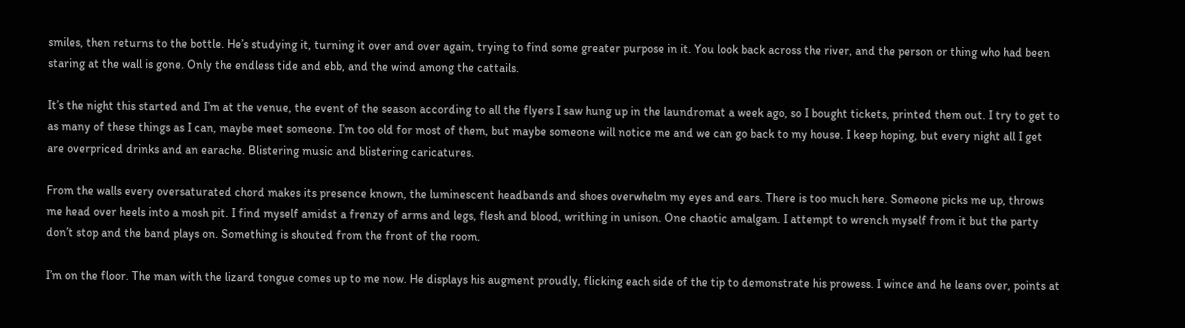smiles, then returns to the bottle. He’s studying it, turning it over and over again, trying to find some greater purpose in it. You look back across the river, and the person or thing who had been staring at the wall is gone. Only the endless tide and ebb, and the wind among the cattails.

It’s the night this started and I’m at the venue, the event of the season according to all the flyers I saw hung up in the laundromat a week ago, so I bought tickets, printed them out. I try to get to as many of these things as I can, maybe meet someone. I’m too old for most of them, but maybe someone will notice me and we can go back to my house. I keep hoping, but every night all I get are overpriced drinks and an earache. Blistering music and blistering caricatures.

From the walls every oversaturated chord makes its presence known, the luminescent headbands and shoes overwhelm my eyes and ears. There is too much here. Someone picks me up, throws me head over heels into a mosh pit. I find myself amidst a frenzy of arms and legs, flesh and blood, writhing in unison. One chaotic amalgam. I attempt to wrench myself from it but the party don’t stop and the band plays on. Something is shouted from the front of the room.

I’m on the floor. The man with the lizard tongue comes up to me now. He displays his augment proudly, flicking each side of the tip to demonstrate his prowess. I wince and he leans over, points at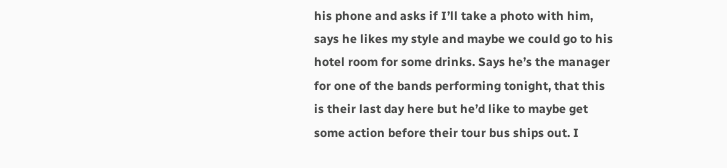his phone and asks if I’ll take a photo with him, says he likes my style and maybe we could go to his hotel room for some drinks. Says he’s the manager for one of the bands performing tonight, that this is their last day here but he’d like to maybe get some action before their tour bus ships out. I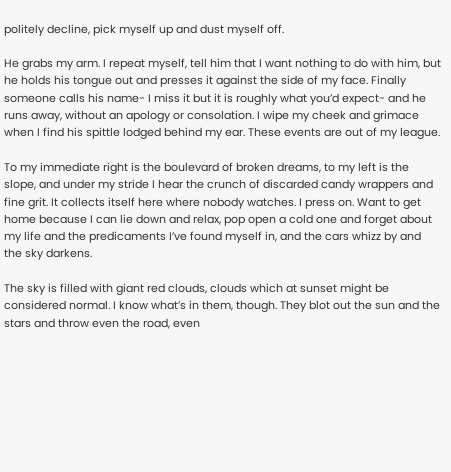politely decline, pick myself up and dust myself off.

He grabs my arm. I repeat myself, tell him that I want nothing to do with him, but he holds his tongue out and presses it against the side of my face. Finally someone calls his name- I miss it but it is roughly what you’d expect- and he runs away, without an apology or consolation. I wipe my cheek and grimace when I find his spittle lodged behind my ear. These events are out of my league.

To my immediate right is the boulevard of broken dreams, to my left is the slope, and under my stride I hear the crunch of discarded candy wrappers and fine grit. It collects itself here where nobody watches. I press on. Want to get home because I can lie down and relax, pop open a cold one and forget about my life and the predicaments I’ve found myself in, and the cars whizz by and the sky darkens.

The sky is filled with giant red clouds, clouds which at sunset might be considered normal. I know what’s in them, though. They blot out the sun and the stars and throw even the road, even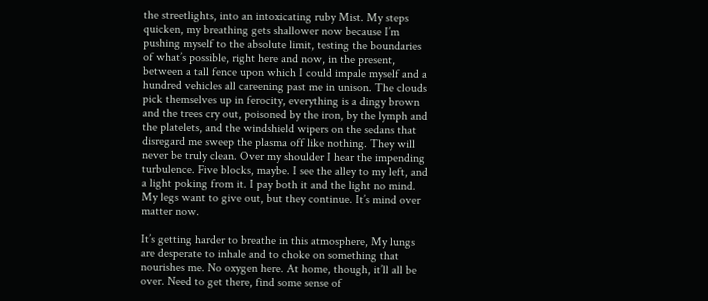the streetlights, into an intoxicating ruby Mist. My steps quicken, my breathing gets shallower now because I’m pushing myself to the absolute limit, testing the boundaries of what’s possible, right here and now, in the present, between a tall fence upon which I could impale myself and a hundred vehicles all careening past me in unison. The clouds pick themselves up in ferocity, everything is a dingy brown and the trees cry out, poisoned by the iron, by the lymph and the platelets, and the windshield wipers on the sedans that disregard me sweep the plasma off like nothing. They will never be truly clean. Over my shoulder I hear the impending turbulence. Five blocks, maybe. I see the alley to my left, and a light poking from it. I pay both it and the light no mind. My legs want to give out, but they continue. It’s mind over matter now.

It’s getting harder to breathe in this atmosphere, My lungs are desperate to inhale and to choke on something that nourishes me. No oxygen here. At home, though, it’ll all be over. Need to get there, find some sense of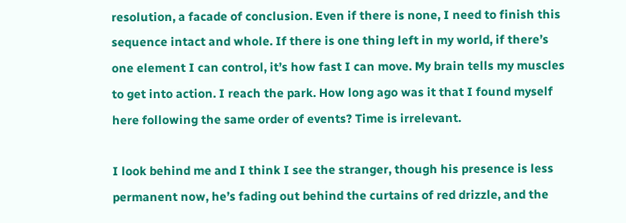resolution, a facade of conclusion. Even if there is none, I need to finish this sequence intact and whole. If there is one thing left in my world, if there’s one element I can control, it’s how fast I can move. My brain tells my muscles to get into action. I reach the park. How long ago was it that I found myself here following the same order of events? Time is irrelevant.

I look behind me and I think I see the stranger, though his presence is less permanent now, he’s fading out behind the curtains of red drizzle, and the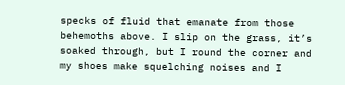specks of fluid that emanate from those behemoths above. I slip on the grass, it’s soaked through, but I round the corner and my shoes make squelching noises and I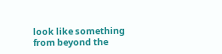look like something from beyond the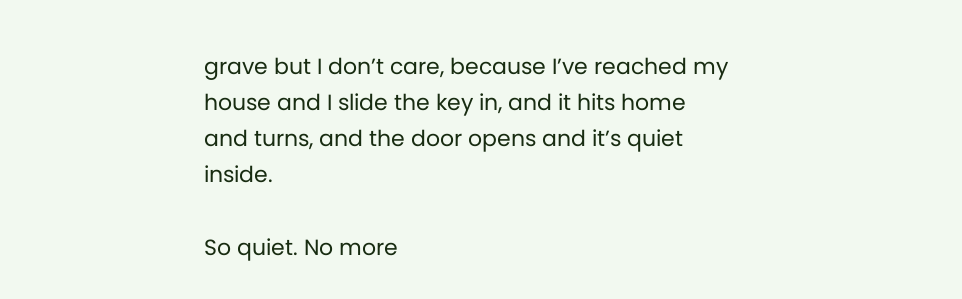grave but I don’t care, because I’ve reached my house and I slide the key in, and it hits home and turns, and the door opens and it’s quiet inside.

So quiet. No more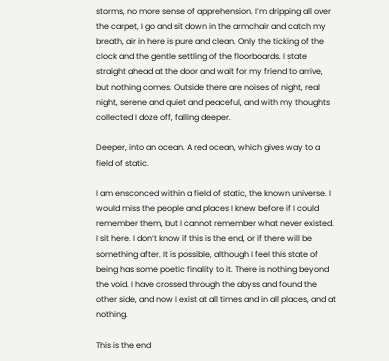storms, no more sense of apprehension. I’m dripping all over the carpet, I go and sit down in the armchair and catch my breath, air in here is pure and clean. Only the ticking of the clock and the gentle settling of the floorboards. I state straight ahead at the door and wait for my friend to arrive, but nothing comes. Outside there are noises of night, real night, serene and quiet and peaceful, and with my thoughts collected I doze off, falling deeper.

Deeper, into an ocean. A red ocean, which gives way to a field of static.

I am ensconced within a field of static, the known universe. I would miss the people and places I knew before if I could remember them, but I cannot remember what never existed. I sit here. I don’t know if this is the end, or if there will be something after. It is possible, although I feel this state of being has some poetic finality to it. There is nothing beyond the void. I have crossed through the abyss and found the other side, and now I exist at all times and in all places, and at nothing.

This is the end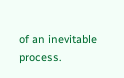of an inevitable process.